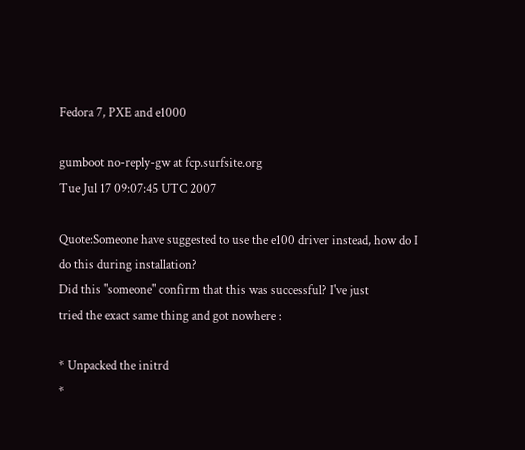Fedora 7, PXE and e1000

gumboot no-reply-gw at fcp.surfsite.org
Tue Jul 17 09:07:45 UTC 2007

Quote:Someone have suggested to use the e100 driver instead, how do I
do this during installation?
Did this "someone" confirm that this was successful? I've just
tried the exact same thing and got nowhere :

* Unpacked the initrd
*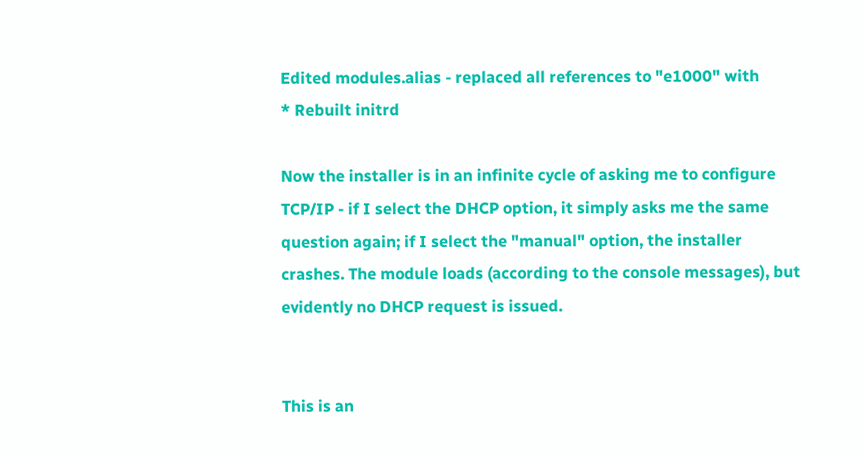Edited modules.alias - replaced all references to "e1000" with
* Rebuilt initrd

Now the installer is in an infinite cycle of asking me to configure
TCP/IP - if I select the DHCP option, it simply asks me the same
question again; if I select the "manual" option, the installer
crashes. The module loads (according to the console messages), but
evidently no DHCP request is issued.


This is an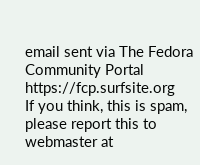email sent via The Fedora Community Portal https://fcp.surfsite.org
If you think, this is spam, please report this to webmaster at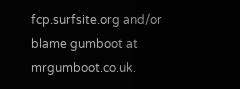fcp.surfsite.org and/or blame gumboot at mrgumboot.co.uk.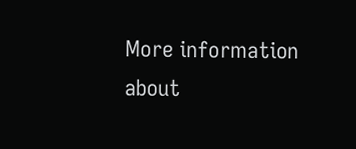More information about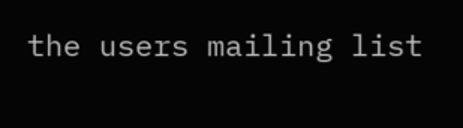the users mailing list